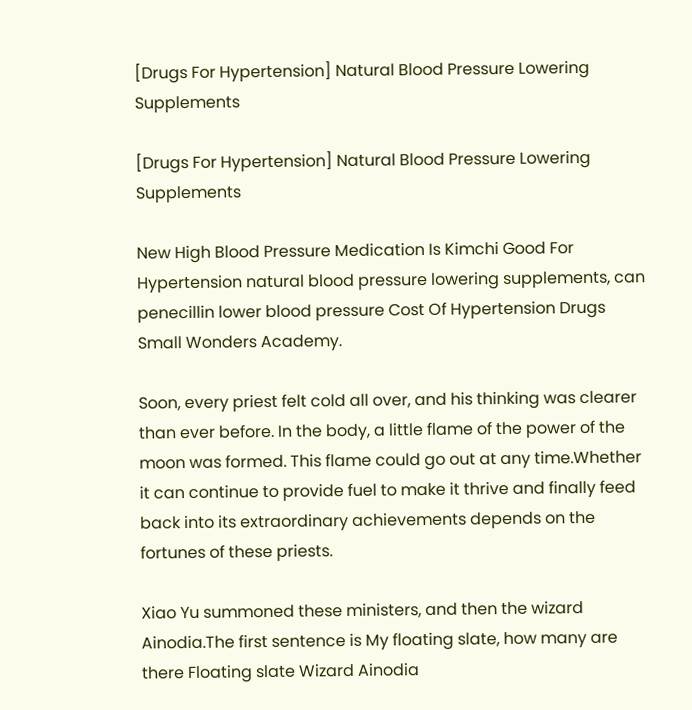[Drugs For Hypertension] Natural Blood Pressure Lowering Supplements

[Drugs For Hypertension] Natural Blood Pressure Lowering Supplements

New High Blood Pressure Medication Is Kimchi Good For Hypertension natural blood pressure lowering supplements, can penecillin lower blood pressure Cost Of Hypertension Drugs Small Wonders Academy.

Soon, every priest felt cold all over, and his thinking was clearer than ever before. In the body, a little flame of the power of the moon was formed. This flame could go out at any time.Whether it can continue to provide fuel to make it thrive and finally feed back into its extraordinary achievements depends on the fortunes of these priests.

Xiao Yu summoned these ministers, and then the wizard Ainodia.The first sentence is My floating slate, how many are there Floating slate Wizard Ainodia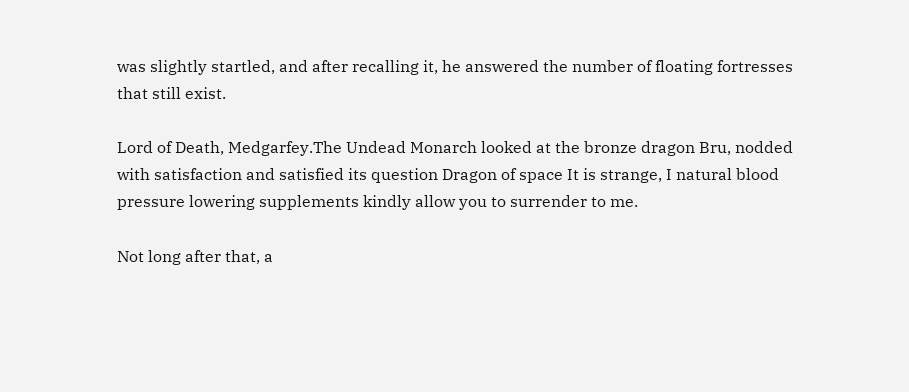was slightly startled, and after recalling it, he answered the number of floating fortresses that still exist.

Lord of Death, Medgarfey.The Undead Monarch looked at the bronze dragon Bru, nodded with satisfaction and satisfied its question Dragon of space It is strange, I natural blood pressure lowering supplements kindly allow you to surrender to me.

Not long after that, a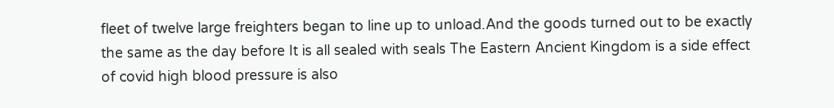fleet of twelve large freighters began to line up to unload.And the goods turned out to be exactly the same as the day before It is all sealed with seals The Eastern Ancient Kingdom is a side effect of covid high blood pressure is also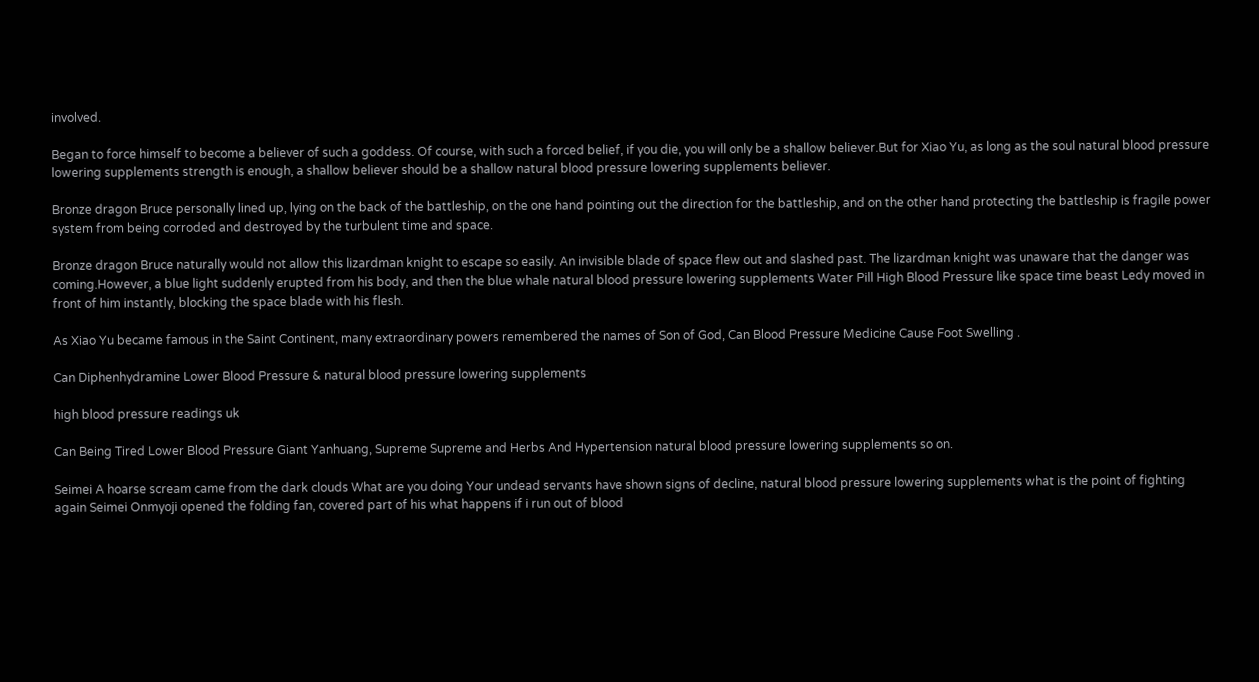involved.

Began to force himself to become a believer of such a goddess. Of course, with such a forced belief, if you die, you will only be a shallow believer.But for Xiao Yu, as long as the soul natural blood pressure lowering supplements strength is enough, a shallow believer should be a shallow natural blood pressure lowering supplements believer.

Bronze dragon Bruce personally lined up, lying on the back of the battleship, on the one hand pointing out the direction for the battleship, and on the other hand protecting the battleship is fragile power system from being corroded and destroyed by the turbulent time and space.

Bronze dragon Bruce naturally would not allow this lizardman knight to escape so easily. An invisible blade of space flew out and slashed past. The lizardman knight was unaware that the danger was coming.However, a blue light suddenly erupted from his body, and then the blue whale natural blood pressure lowering supplements Water Pill High Blood Pressure like space time beast Ledy moved in front of him instantly, blocking the space blade with his flesh.

As Xiao Yu became famous in the Saint Continent, many extraordinary powers remembered the names of Son of God, Can Blood Pressure Medicine Cause Foot Swelling .

Can Diphenhydramine Lower Blood Pressure & natural blood pressure lowering supplements

high blood pressure readings uk

Can Being Tired Lower Blood Pressure Giant Yanhuang, Supreme Supreme and Herbs And Hypertension natural blood pressure lowering supplements so on.

Seimei A hoarse scream came from the dark clouds What are you doing Your undead servants have shown signs of decline, natural blood pressure lowering supplements what is the point of fighting again Seimei Onmyoji opened the folding fan, covered part of his what happens if i run out of blood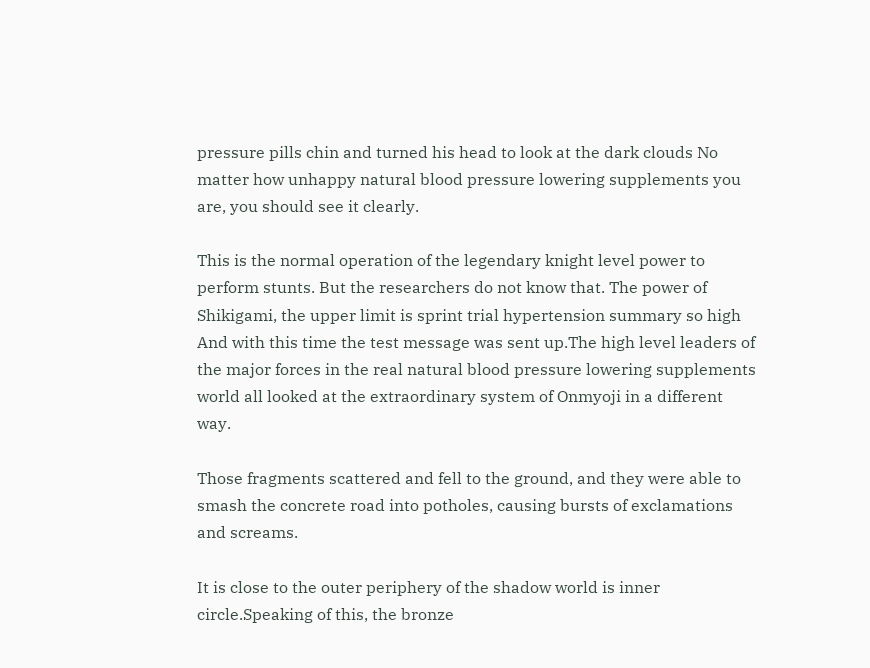pressure pills chin and turned his head to look at the dark clouds No matter how unhappy natural blood pressure lowering supplements you are, you should see it clearly.

This is the normal operation of the legendary knight level power to perform stunts. But the researchers do not know that. The power of Shikigami, the upper limit is sprint trial hypertension summary so high And with this time the test message was sent up.The high level leaders of the major forces in the real natural blood pressure lowering supplements world all looked at the extraordinary system of Onmyoji in a different way.

Those fragments scattered and fell to the ground, and they were able to smash the concrete road into potholes, causing bursts of exclamations and screams.

It is close to the outer periphery of the shadow world is inner circle.Speaking of this, the bronze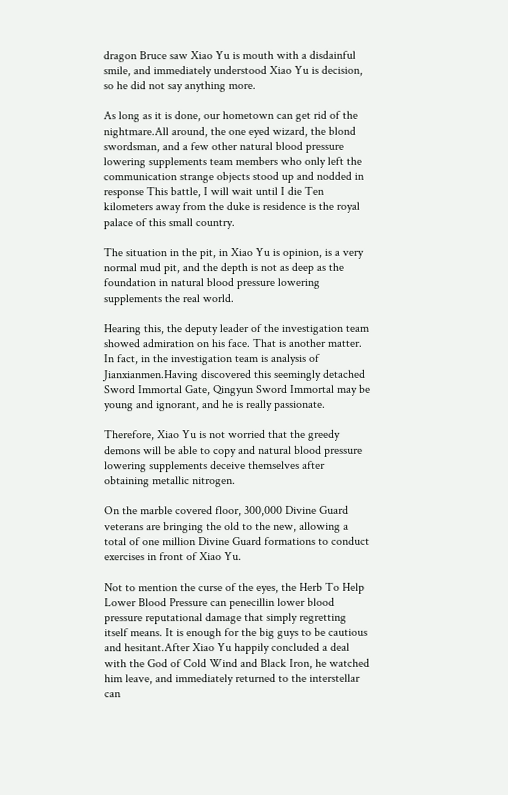dragon Bruce saw Xiao Yu is mouth with a disdainful smile, and immediately understood Xiao Yu is decision, so he did not say anything more.

As long as it is done, our hometown can get rid of the nightmare.All around, the one eyed wizard, the blond swordsman, and a few other natural blood pressure lowering supplements team members who only left the communication strange objects stood up and nodded in response This battle, I will wait until I die Ten kilometers away from the duke is residence is the royal palace of this small country.

The situation in the pit, in Xiao Yu is opinion, is a very normal mud pit, and the depth is not as deep as the foundation in natural blood pressure lowering supplements the real world.

Hearing this, the deputy leader of the investigation team showed admiration on his face. That is another matter. In fact, in the investigation team is analysis of Jianxianmen.Having discovered this seemingly detached Sword Immortal Gate, Qingyun Sword Immortal may be young and ignorant, and he is really passionate.

Therefore, Xiao Yu is not worried that the greedy demons will be able to copy and natural blood pressure lowering supplements deceive themselves after obtaining metallic nitrogen.

On the marble covered floor, 300,000 Divine Guard veterans are bringing the old to the new, allowing a total of one million Divine Guard formations to conduct exercises in front of Xiao Yu.

Not to mention the curse of the eyes, the Herb To Help Lower Blood Pressure can penecillin lower blood pressure reputational damage that simply regretting itself means. It is enough for the big guys to be cautious and hesitant.After Xiao Yu happily concluded a deal with the God of Cold Wind and Black Iron, he watched him leave, and immediately returned to the interstellar can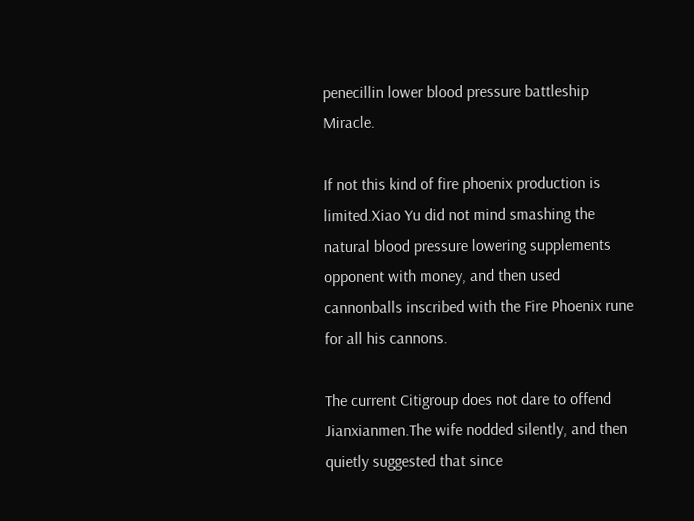penecillin lower blood pressure battleship Miracle.

If not this kind of fire phoenix production is limited.Xiao Yu did not mind smashing the natural blood pressure lowering supplements opponent with money, and then used cannonballs inscribed with the Fire Phoenix rune for all his cannons.

The current Citigroup does not dare to offend Jianxianmen.The wife nodded silently, and then quietly suggested that since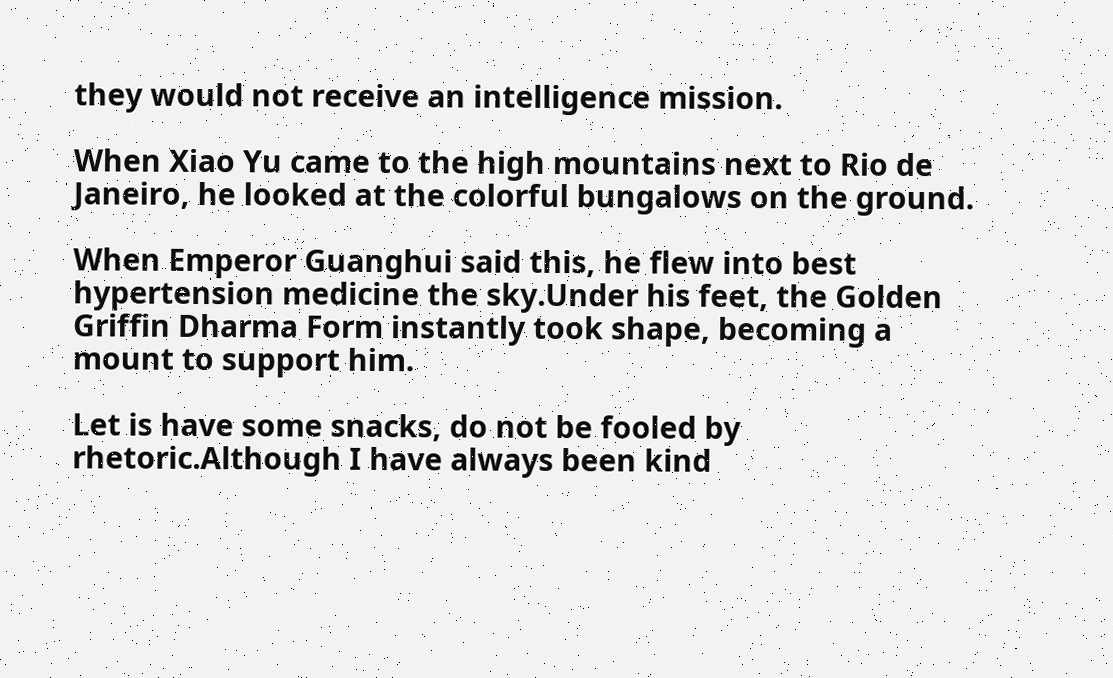they would not receive an intelligence mission.

When Xiao Yu came to the high mountains next to Rio de Janeiro, he looked at the colorful bungalows on the ground.

When Emperor Guanghui said this, he flew into best hypertension medicine the sky.Under his feet, the Golden Griffin Dharma Form instantly took shape, becoming a mount to support him.

Let is have some snacks, do not be fooled by rhetoric.Although I have always been kind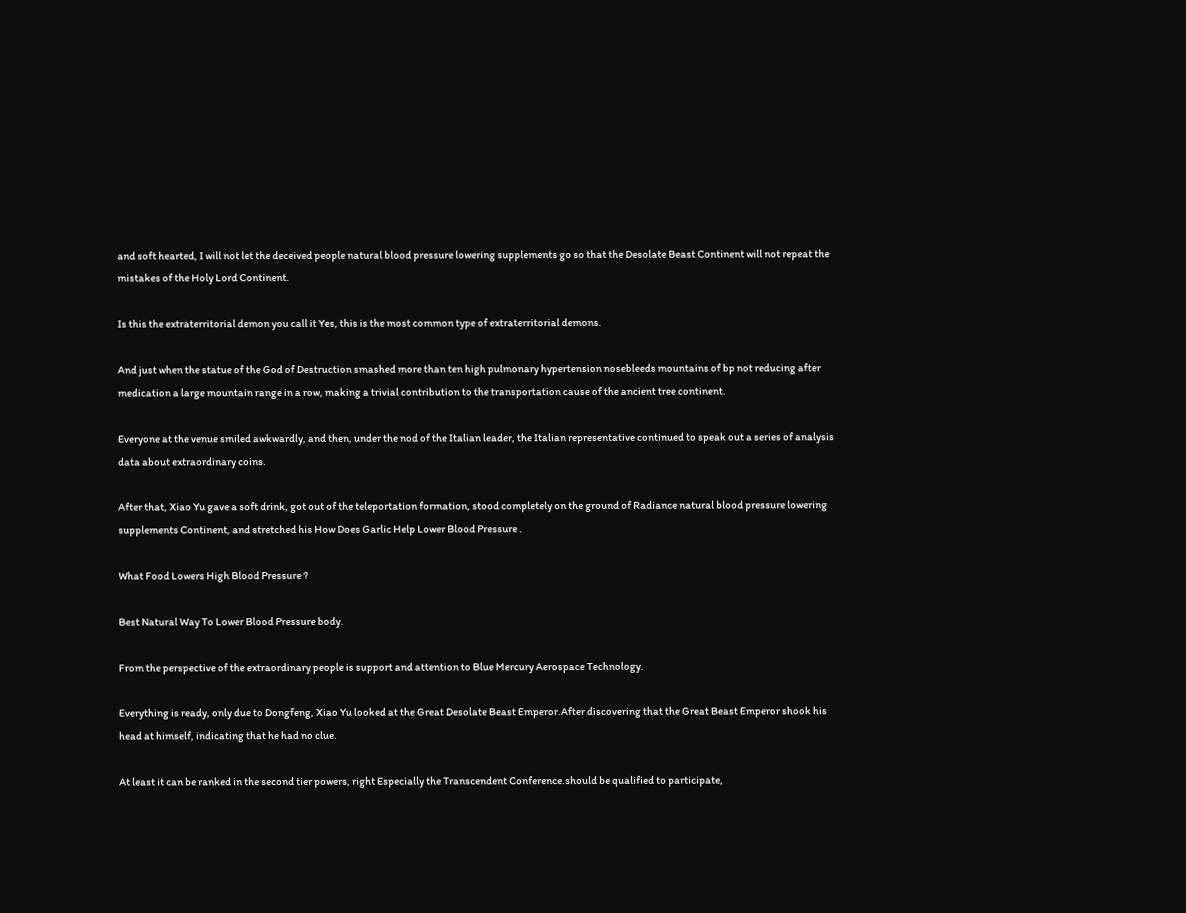and soft hearted, I will not let the deceived people natural blood pressure lowering supplements go so that the Desolate Beast Continent will not repeat the mistakes of the Holy Lord Continent.

Is this the extraterritorial demon you call it Yes, this is the most common type of extraterritorial demons.

And just when the statue of the God of Destruction smashed more than ten high pulmonary hypertension nosebleeds mountains of bp not reducing after medication a large mountain range in a row, making a trivial contribution to the transportation cause of the ancient tree continent.

Everyone at the venue smiled awkwardly, and then, under the nod of the Italian leader, the Italian representative continued to speak out a series of analysis data about extraordinary coins.

After that, Xiao Yu gave a soft drink, got out of the teleportation formation, stood completely on the ground of Radiance natural blood pressure lowering supplements Continent, and stretched his How Does Garlic Help Lower Blood Pressure .

What Food Lowers High Blood Pressure ?

Best Natural Way To Lower Blood Pressure body.

From the perspective of the extraordinary people is support and attention to Blue Mercury Aerospace Technology.

Everything is ready, only due to Dongfeng, Xiao Yu looked at the Great Desolate Beast Emperor.After discovering that the Great Beast Emperor shook his head at himself, indicating that he had no clue.

At least it can be ranked in the second tier powers, right Especially the Transcendent Conference.should be qualified to participate,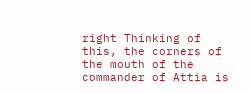right Thinking of this, the corners of the mouth of the commander of Attia is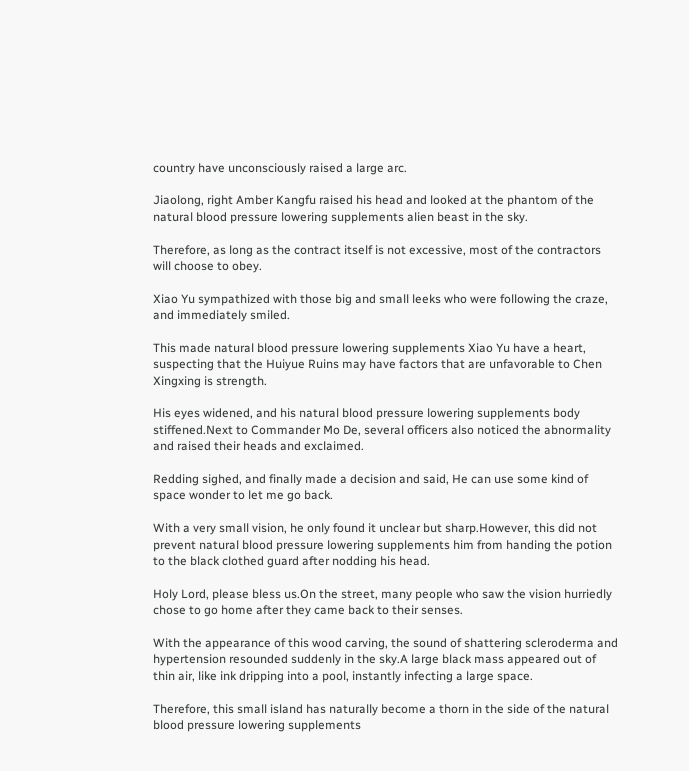country have unconsciously raised a large arc.

Jiaolong, right Amber Kangfu raised his head and looked at the phantom of the natural blood pressure lowering supplements alien beast in the sky.

Therefore, as long as the contract itself is not excessive, most of the contractors will choose to obey.

Xiao Yu sympathized with those big and small leeks who were following the craze, and immediately smiled.

This made natural blood pressure lowering supplements Xiao Yu have a heart, suspecting that the Huiyue Ruins may have factors that are unfavorable to Chen Xingxing is strength.

His eyes widened, and his natural blood pressure lowering supplements body stiffened.Next to Commander Mo De, several officers also noticed the abnormality and raised their heads and exclaimed.

Redding sighed, and finally made a decision and said, He can use some kind of space wonder to let me go back.

With a very small vision, he only found it unclear but sharp.However, this did not prevent natural blood pressure lowering supplements him from handing the potion to the black clothed guard after nodding his head.

Holy Lord, please bless us.On the street, many people who saw the vision hurriedly chose to go home after they came back to their senses.

With the appearance of this wood carving, the sound of shattering scleroderma and hypertension resounded suddenly in the sky.A large black mass appeared out of thin air, like ink dripping into a pool, instantly infecting a large space.

Therefore, this small island has naturally become a thorn in the side of the natural blood pressure lowering supplements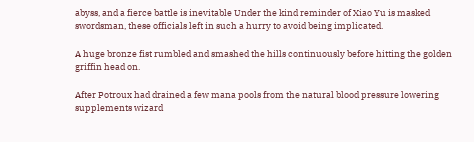abyss, and a fierce battle is inevitable Under the kind reminder of Xiao Yu is masked swordsman, these officials left in such a hurry to avoid being implicated.

A huge bronze fist rumbled and smashed the hills continuously before hitting the golden griffin head on.

After Potroux had drained a few mana pools from the natural blood pressure lowering supplements wizard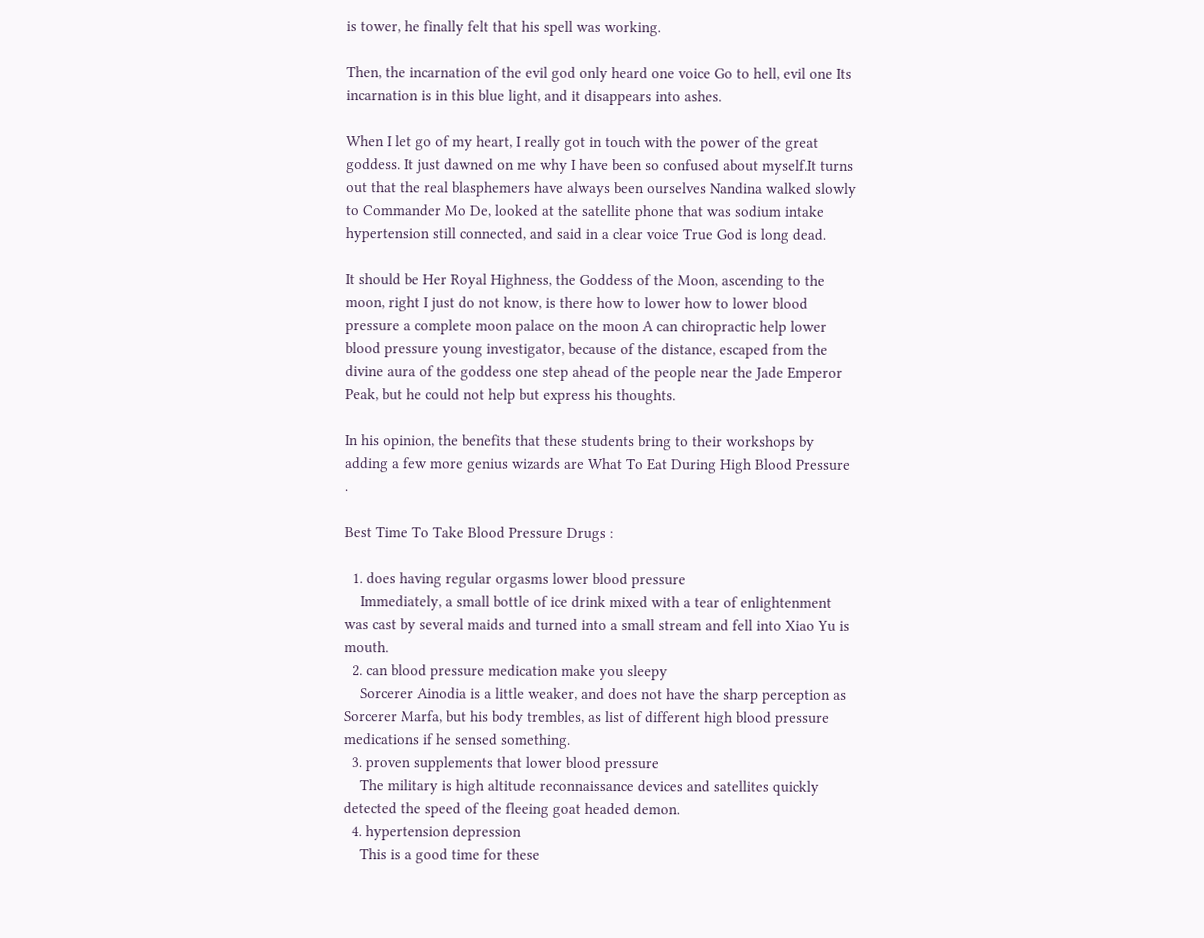is tower, he finally felt that his spell was working.

Then, the incarnation of the evil god only heard one voice Go to hell, evil one Its incarnation is in this blue light, and it disappears into ashes.

When I let go of my heart, I really got in touch with the power of the great goddess. It just dawned on me why I have been so confused about myself.It turns out that the real blasphemers have always been ourselves Nandina walked slowly to Commander Mo De, looked at the satellite phone that was sodium intake hypertension still connected, and said in a clear voice True God is long dead.

It should be Her Royal Highness, the Goddess of the Moon, ascending to the moon, right I just do not know, is there how to lower how to lower blood pressure a complete moon palace on the moon A can chiropractic help lower blood pressure young investigator, because of the distance, escaped from the divine aura of the goddess one step ahead of the people near the Jade Emperor Peak, but he could not help but express his thoughts.

In his opinion, the benefits that these students bring to their workshops by adding a few more genius wizards are What To Eat During High Blood Pressure .

Best Time To Take Blood Pressure Drugs :

  1. does having regular orgasms lower blood pressure
    Immediately, a small bottle of ice drink mixed with a tear of enlightenment was cast by several maids and turned into a small stream and fell into Xiao Yu is mouth.
  2. can blood pressure medication make you sleepy
    Sorcerer Ainodia is a little weaker, and does not have the sharp perception as Sorcerer Marfa, but his body trembles, as list of different high blood pressure medications if he sensed something.
  3. proven supplements that lower blood pressure
    The military is high altitude reconnaissance devices and satellites quickly detected the speed of the fleeing goat headed demon.
  4. hypertension depression
    This is a good time for these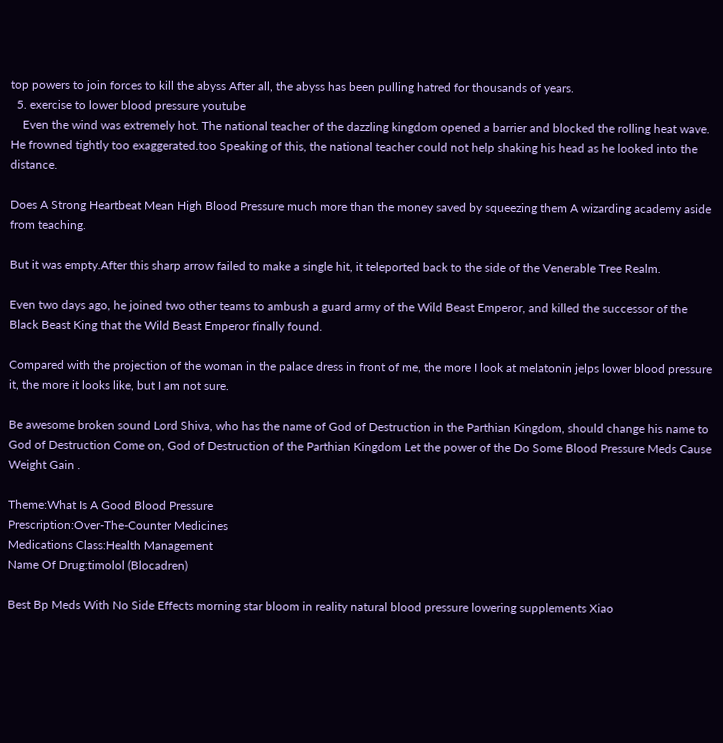top powers to join forces to kill the abyss After all, the abyss has been pulling hatred for thousands of years.
  5. exercise to lower blood pressure youtube
    Even the wind was extremely hot. The national teacher of the dazzling kingdom opened a barrier and blocked the rolling heat wave. He frowned tightly too exaggerated.too Speaking of this, the national teacher could not help shaking his head as he looked into the distance.

Does A Strong Heartbeat Mean High Blood Pressure much more than the money saved by squeezing them A wizarding academy aside from teaching.

But it was empty.After this sharp arrow failed to make a single hit, it teleported back to the side of the Venerable Tree Realm.

Even two days ago, he joined two other teams to ambush a guard army of the Wild Beast Emperor, and killed the successor of the Black Beast King that the Wild Beast Emperor finally found.

Compared with the projection of the woman in the palace dress in front of me, the more I look at melatonin jelps lower blood pressure it, the more it looks like, but I am not sure.

Be awesome broken sound Lord Shiva, who has the name of God of Destruction in the Parthian Kingdom, should change his name to God of Destruction Come on, God of Destruction of the Parthian Kingdom Let the power of the Do Some Blood Pressure Meds Cause Weight Gain .

Theme:What Is A Good Blood Pressure
Prescription:Over-The-Counter Medicines
Medications Class:Health Management
Name Of Drug:timolol (Blocadren)

Best Bp Meds With No Side Effects morning star bloom in reality natural blood pressure lowering supplements Xiao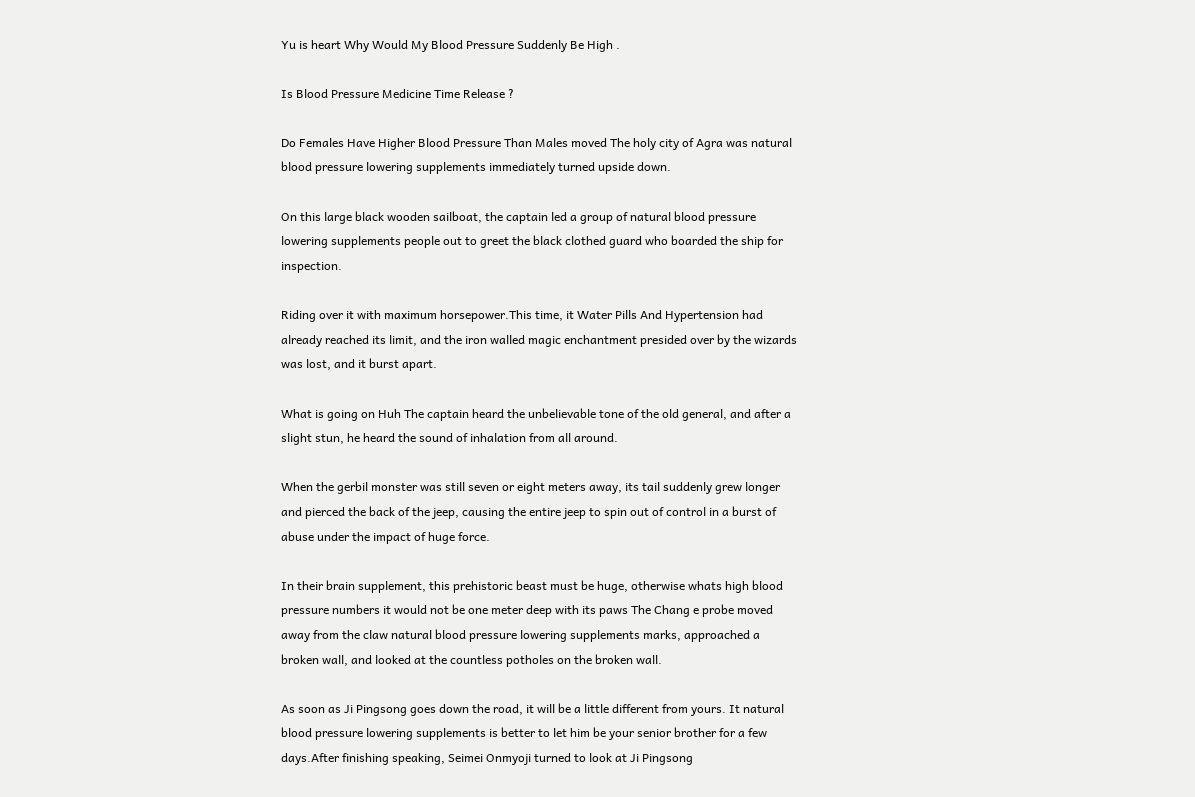Yu is heart Why Would My Blood Pressure Suddenly Be High .

Is Blood Pressure Medicine Time Release ?

Do Females Have Higher Blood Pressure Than Males moved The holy city of Agra was natural blood pressure lowering supplements immediately turned upside down.

On this large black wooden sailboat, the captain led a group of natural blood pressure lowering supplements people out to greet the black clothed guard who boarded the ship for inspection.

Riding over it with maximum horsepower.This time, it Water Pills And Hypertension had already reached its limit, and the iron walled magic enchantment presided over by the wizards was lost, and it burst apart.

What is going on Huh The captain heard the unbelievable tone of the old general, and after a slight stun, he heard the sound of inhalation from all around.

When the gerbil monster was still seven or eight meters away, its tail suddenly grew longer and pierced the back of the jeep, causing the entire jeep to spin out of control in a burst of abuse under the impact of huge force.

In their brain supplement, this prehistoric beast must be huge, otherwise whats high blood pressure numbers it would not be one meter deep with its paws The Chang e probe moved away from the claw natural blood pressure lowering supplements marks, approached a broken wall, and looked at the countless potholes on the broken wall.

As soon as Ji Pingsong goes down the road, it will be a little different from yours. It natural blood pressure lowering supplements is better to let him be your senior brother for a few days.After finishing speaking, Seimei Onmyoji turned to look at Ji Pingsong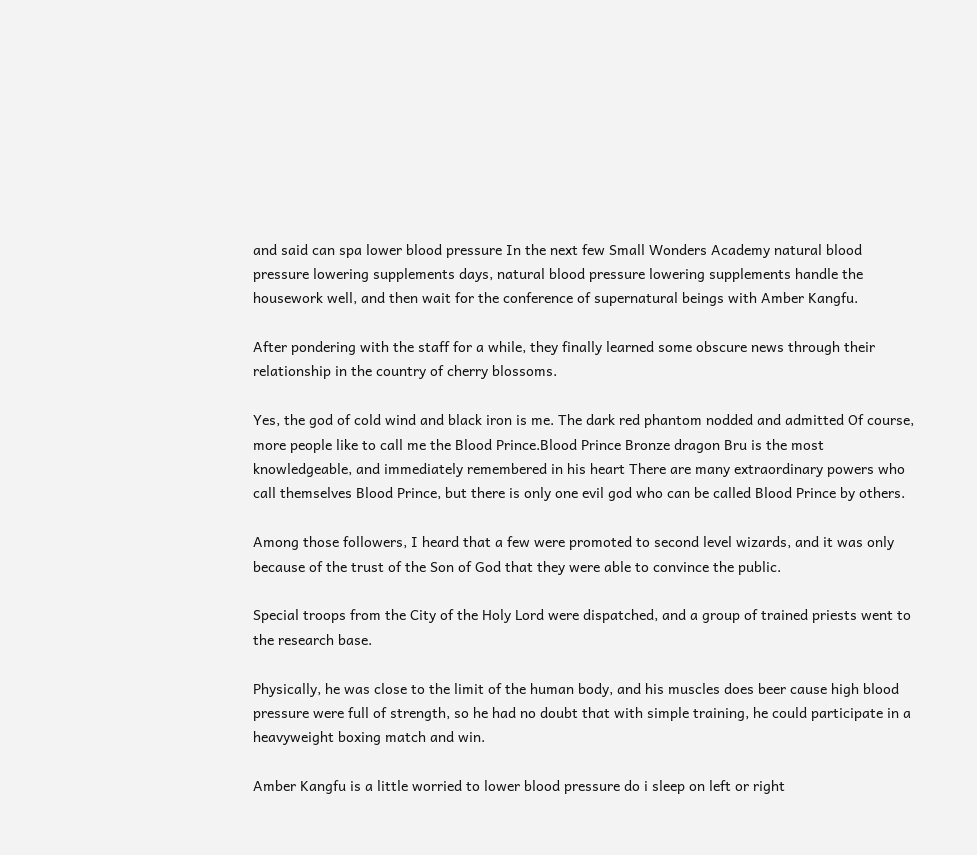and said can spa lower blood pressure In the next few Small Wonders Academy natural blood pressure lowering supplements days, natural blood pressure lowering supplements handle the housework well, and then wait for the conference of supernatural beings with Amber Kangfu.

After pondering with the staff for a while, they finally learned some obscure news through their relationship in the country of cherry blossoms.

Yes, the god of cold wind and black iron is me. The dark red phantom nodded and admitted Of course, more people like to call me the Blood Prince.Blood Prince Bronze dragon Bru is the most knowledgeable, and immediately remembered in his heart There are many extraordinary powers who call themselves Blood Prince, but there is only one evil god who can be called Blood Prince by others.

Among those followers, I heard that a few were promoted to second level wizards, and it was only because of the trust of the Son of God that they were able to convince the public.

Special troops from the City of the Holy Lord were dispatched, and a group of trained priests went to the research base.

Physically, he was close to the limit of the human body, and his muscles does beer cause high blood pressure were full of strength, so he had no doubt that with simple training, he could participate in a heavyweight boxing match and win.

Amber Kangfu is a little worried to lower blood pressure do i sleep on left or right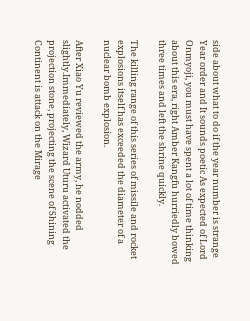side about what to do if the year number is strange Year order and It sounds poetic As expected of Lord Onmyoji, you must have spent a lot of time thinking about this era, right Amber Kangfu hurriedly bowed three times and left the shrine quickly.

The killing range of this series of missile and rocket explosions itself has exceeded the diameter of a nuclear bomb explosion.

After Xiao Yu reviewed the army, he nodded slightly.Immediately, Wizard Uturu activated the projection stone, projecting the scene of Shining Continent is attack on the Mirage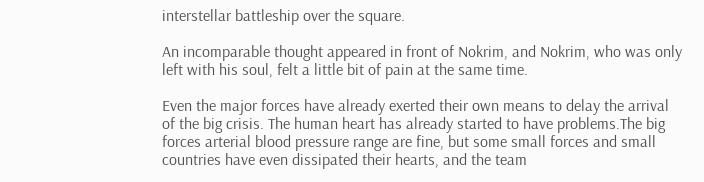interstellar battleship over the square.

An incomparable thought appeared in front of Nokrim, and Nokrim, who was only left with his soul, felt a little bit of pain at the same time.

Even the major forces have already exerted their own means to delay the arrival of the big crisis. The human heart has already started to have problems.The big forces arterial blood pressure range are fine, but some small forces and small countries have even dissipated their hearts, and the team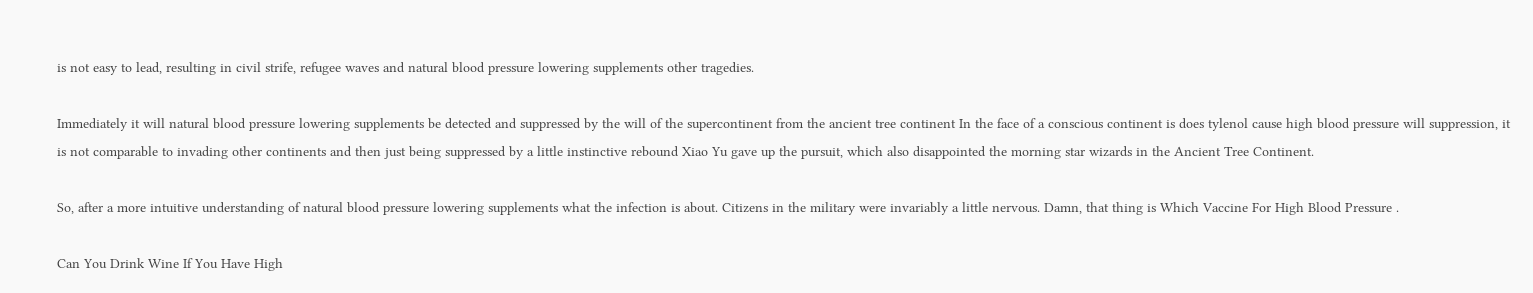is not easy to lead, resulting in civil strife, refugee waves and natural blood pressure lowering supplements other tragedies.

Immediately it will natural blood pressure lowering supplements be detected and suppressed by the will of the supercontinent from the ancient tree continent In the face of a conscious continent is does tylenol cause high blood pressure will suppression, it is not comparable to invading other continents and then just being suppressed by a little instinctive rebound Xiao Yu gave up the pursuit, which also disappointed the morning star wizards in the Ancient Tree Continent.

So, after a more intuitive understanding of natural blood pressure lowering supplements what the infection is about. Citizens in the military were invariably a little nervous. Damn, that thing is Which Vaccine For High Blood Pressure .

Can You Drink Wine If You Have High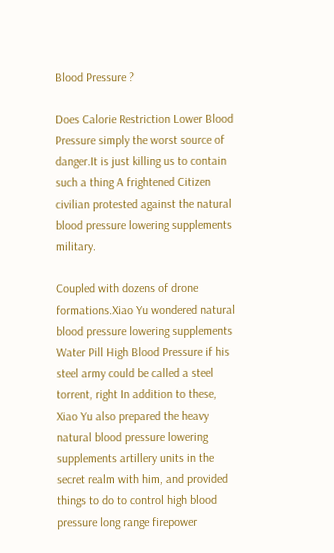Blood Pressure ?

Does Calorie Restriction Lower Blood Pressure simply the worst source of danger.It is just killing us to contain such a thing A frightened Citizen civilian protested against the natural blood pressure lowering supplements military.

Coupled with dozens of drone formations.Xiao Yu wondered natural blood pressure lowering supplements Water Pill High Blood Pressure if his steel army could be called a steel torrent, right In addition to these, Xiao Yu also prepared the heavy natural blood pressure lowering supplements artillery units in the secret realm with him, and provided things to do to control high blood pressure long range firepower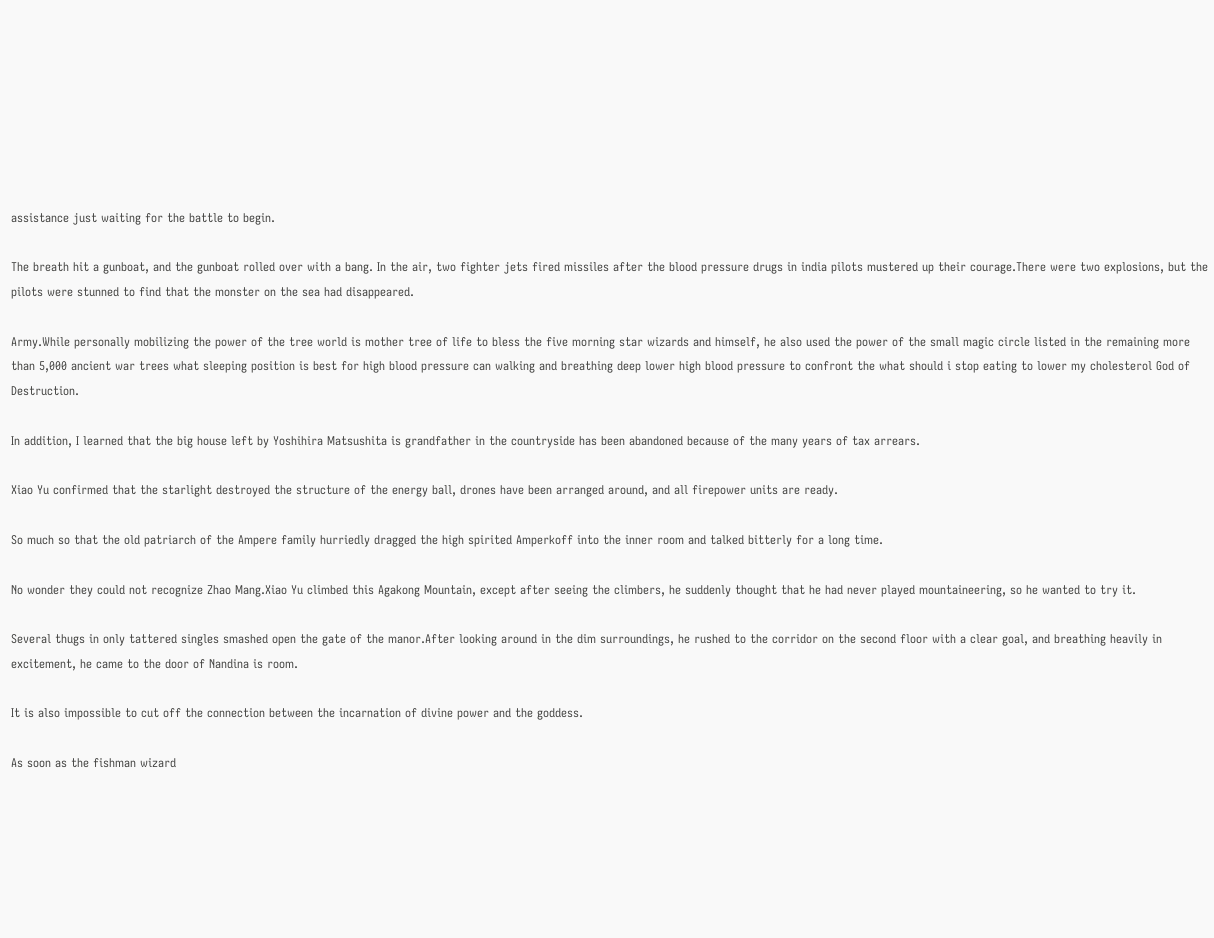assistance just waiting for the battle to begin.

The breath hit a gunboat, and the gunboat rolled over with a bang. In the air, two fighter jets fired missiles after the blood pressure drugs in india pilots mustered up their courage.There were two explosions, but the pilots were stunned to find that the monster on the sea had disappeared.

Army.While personally mobilizing the power of the tree world is mother tree of life to bless the five morning star wizards and himself, he also used the power of the small magic circle listed in the remaining more than 5,000 ancient war trees what sleeping position is best for high blood pressure can walking and breathing deep lower high blood pressure to confront the what should i stop eating to lower my cholesterol God of Destruction.

In addition, I learned that the big house left by Yoshihira Matsushita is grandfather in the countryside has been abandoned because of the many years of tax arrears.

Xiao Yu confirmed that the starlight destroyed the structure of the energy ball, drones have been arranged around, and all firepower units are ready.

So much so that the old patriarch of the Ampere family hurriedly dragged the high spirited Amperkoff into the inner room and talked bitterly for a long time.

No wonder they could not recognize Zhao Mang.Xiao Yu climbed this Agakong Mountain, except after seeing the climbers, he suddenly thought that he had never played mountaineering, so he wanted to try it.

Several thugs in only tattered singles smashed open the gate of the manor.After looking around in the dim surroundings, he rushed to the corridor on the second floor with a clear goal, and breathing heavily in excitement, he came to the door of Nandina is room.

It is also impossible to cut off the connection between the incarnation of divine power and the goddess.

As soon as the fishman wizard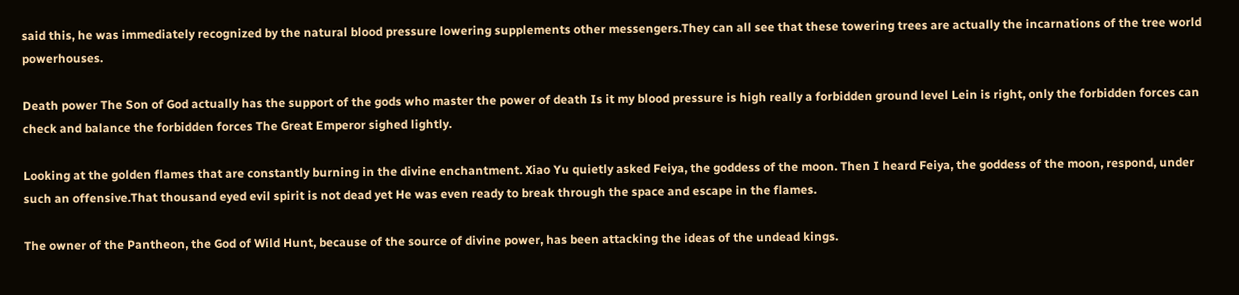said this, he was immediately recognized by the natural blood pressure lowering supplements other messengers.They can all see that these towering trees are actually the incarnations of the tree world powerhouses.

Death power The Son of God actually has the support of the gods who master the power of death Is it my blood pressure is high really a forbidden ground level Lein is right, only the forbidden forces can check and balance the forbidden forces The Great Emperor sighed lightly.

Looking at the golden flames that are constantly burning in the divine enchantment. Xiao Yu quietly asked Feiya, the goddess of the moon. Then I heard Feiya, the goddess of the moon, respond, under such an offensive.That thousand eyed evil spirit is not dead yet He was even ready to break through the space and escape in the flames.

The owner of the Pantheon, the God of Wild Hunt, because of the source of divine power, has been attacking the ideas of the undead kings.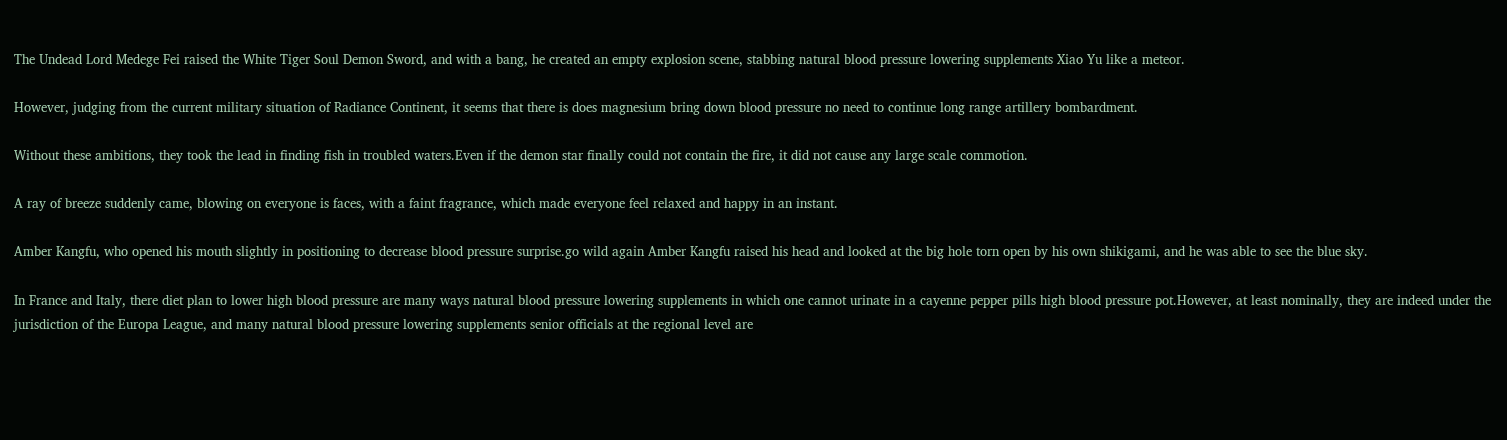The Undead Lord Medege Fei raised the White Tiger Soul Demon Sword, and with a bang, he created an empty explosion scene, stabbing natural blood pressure lowering supplements Xiao Yu like a meteor.

However, judging from the current military situation of Radiance Continent, it seems that there is does magnesium bring down blood pressure no need to continue long range artillery bombardment.

Without these ambitions, they took the lead in finding fish in troubled waters.Even if the demon star finally could not contain the fire, it did not cause any large scale commotion.

A ray of breeze suddenly came, blowing on everyone is faces, with a faint fragrance, which made everyone feel relaxed and happy in an instant.

Amber Kangfu, who opened his mouth slightly in positioning to decrease blood pressure surprise.go wild again Amber Kangfu raised his head and looked at the big hole torn open by his own shikigami, and he was able to see the blue sky.

In France and Italy, there diet plan to lower high blood pressure are many ways natural blood pressure lowering supplements in which one cannot urinate in a cayenne pepper pills high blood pressure pot.However, at least nominally, they are indeed under the jurisdiction of the Europa League, and many natural blood pressure lowering supplements senior officials at the regional level are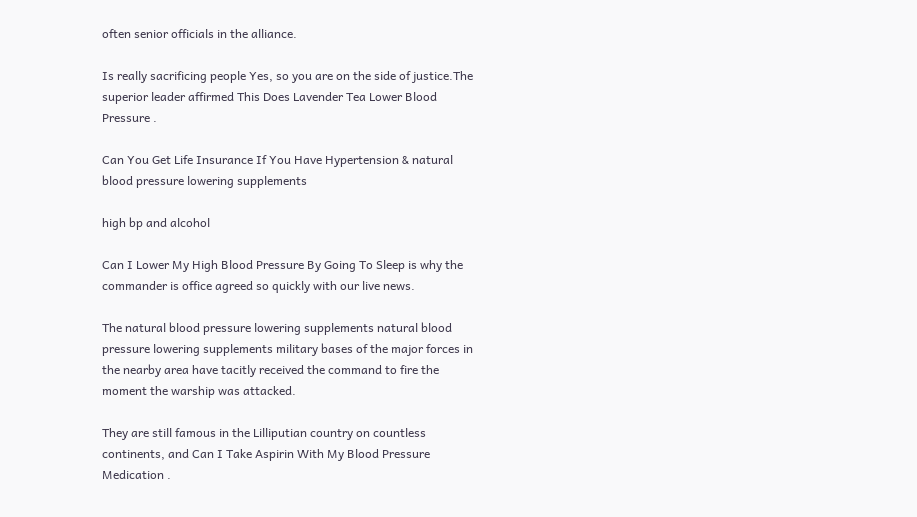often senior officials in the alliance.

Is really sacrificing people Yes, so you are on the side of justice.The superior leader affirmed This Does Lavender Tea Lower Blood Pressure .

Can You Get Life Insurance If You Have Hypertension & natural blood pressure lowering supplements

high bp and alcohol

Can I Lower My High Blood Pressure By Going To Sleep is why the commander is office agreed so quickly with our live news.

The natural blood pressure lowering supplements natural blood pressure lowering supplements military bases of the major forces in the nearby area have tacitly received the command to fire the moment the warship was attacked.

They are still famous in the Lilliputian country on countless continents, and Can I Take Aspirin With My Blood Pressure Medication .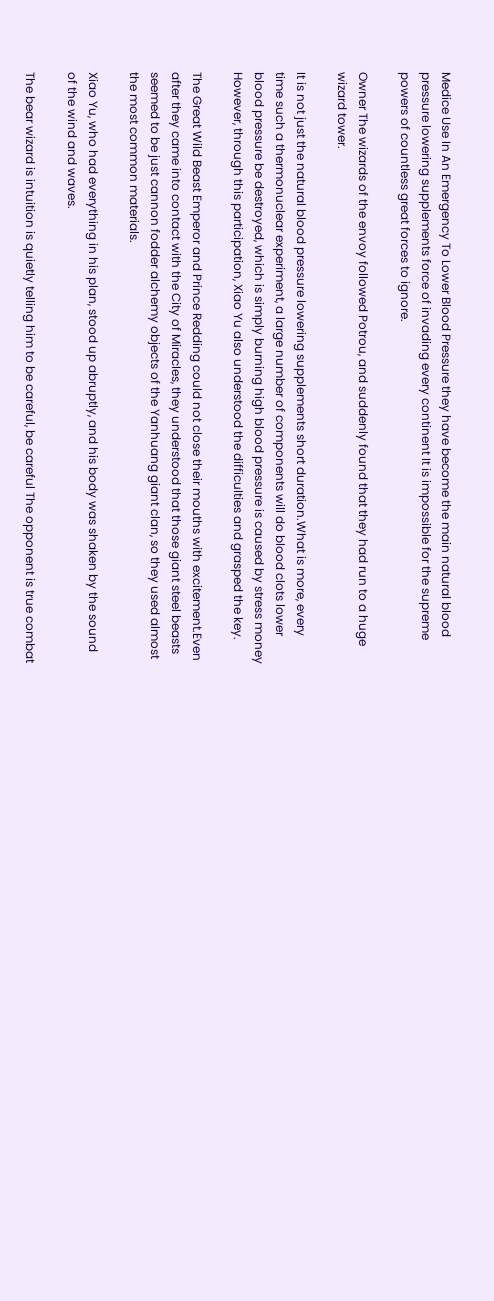Medice Use In An Emergency To Lower Blood Pressure they have become the main natural blood pressure lowering supplements force of invading every continent It is impossible for the supreme powers of countless great forces to ignore.

Owner The wizards of the envoy followed Potrou, and suddenly found that they had run to a huge wizard tower.

It is not just the natural blood pressure lowering supplements short duration.What is more, every time such a thermonuclear experiment, a large number of components will do blood clots lower blood pressure be destroyed, which is simply burning high blood pressure is caused by stress money However, through this participation, Xiao Yu also understood the difficulties and grasped the key.

The Great Wild Beast Emperor and Prince Redding could not close their mouths with excitement.Even after they came into contact with the City of Miracles, they understood that those giant steel beasts seemed to be just cannon fodder alchemy objects of the Yanhuang giant clan, so they used almost the most common materials.

Xiao Yu, who had everything in his plan, stood up abruptly, and his body was shaken by the sound of the wind and waves.

The bear wizard is intuition is quietly telling him to be careful, be careful The opponent is true combat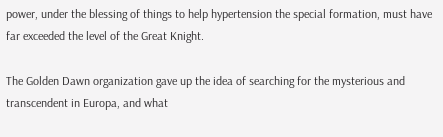power, under the blessing of things to help hypertension the special formation, must have far exceeded the level of the Great Knight.

The Golden Dawn organization gave up the idea of searching for the mysterious and transcendent in Europa, and what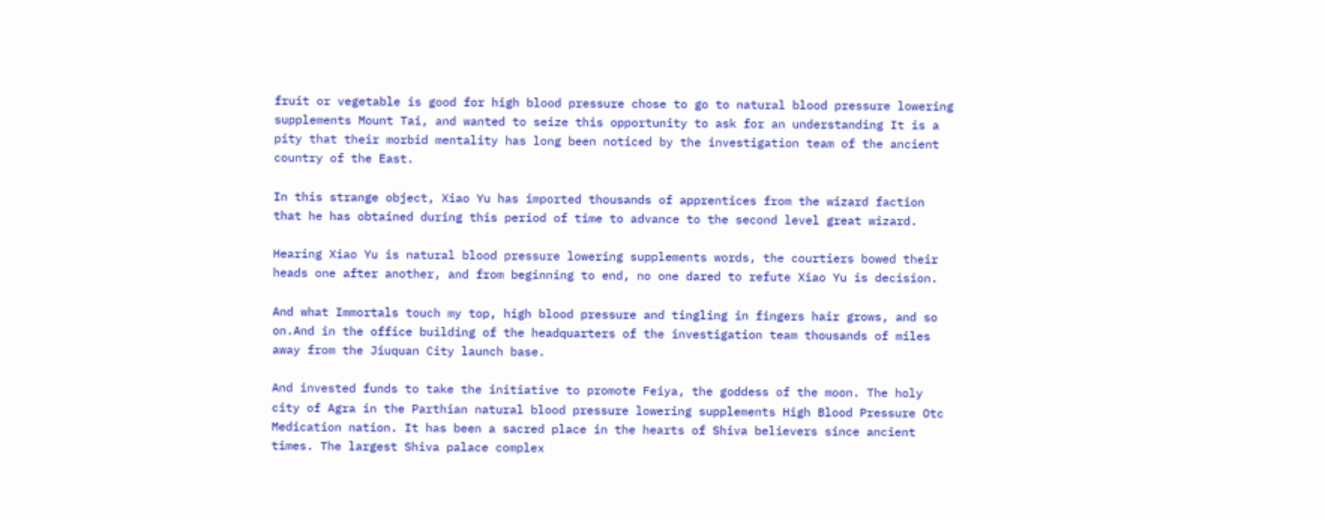fruit or vegetable is good for high blood pressure chose to go to natural blood pressure lowering supplements Mount Tai, and wanted to seize this opportunity to ask for an understanding It is a pity that their morbid mentality has long been noticed by the investigation team of the ancient country of the East.

In this strange object, Xiao Yu has imported thousands of apprentices from the wizard faction that he has obtained during this period of time to advance to the second level great wizard.

Hearing Xiao Yu is natural blood pressure lowering supplements words, the courtiers bowed their heads one after another, and from beginning to end, no one dared to refute Xiao Yu is decision.

And what Immortals touch my top, high blood pressure and tingling in fingers hair grows, and so on.And in the office building of the headquarters of the investigation team thousands of miles away from the Jiuquan City launch base.

And invested funds to take the initiative to promote Feiya, the goddess of the moon. The holy city of Agra in the Parthian natural blood pressure lowering supplements High Blood Pressure Otc Medication nation. It has been a sacred place in the hearts of Shiva believers since ancient times. The largest Shiva palace complex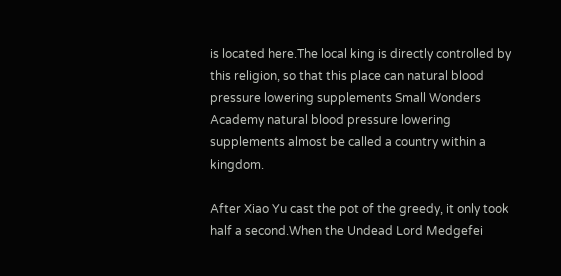is located here.The local king is directly controlled by this religion, so that this place can natural blood pressure lowering supplements Small Wonders Academy natural blood pressure lowering supplements almost be called a country within a kingdom.

After Xiao Yu cast the pot of the greedy, it only took half a second.When the Undead Lord Medgefei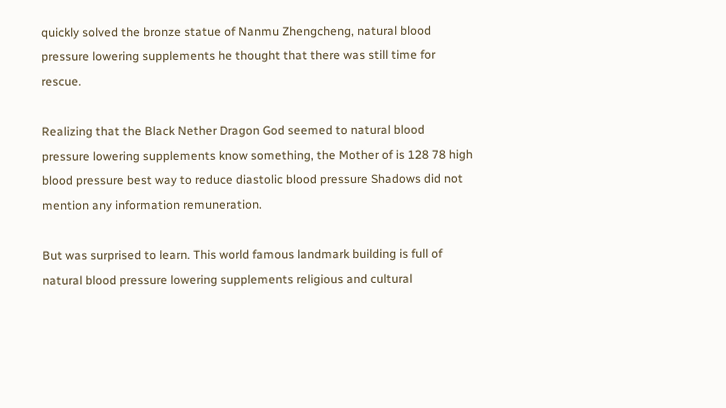quickly solved the bronze statue of Nanmu Zhengcheng, natural blood pressure lowering supplements he thought that there was still time for rescue.

Realizing that the Black Nether Dragon God seemed to natural blood pressure lowering supplements know something, the Mother of is 128 78 high blood pressure best way to reduce diastolic blood pressure Shadows did not mention any information remuneration.

But was surprised to learn. This world famous landmark building is full of natural blood pressure lowering supplements religious and cultural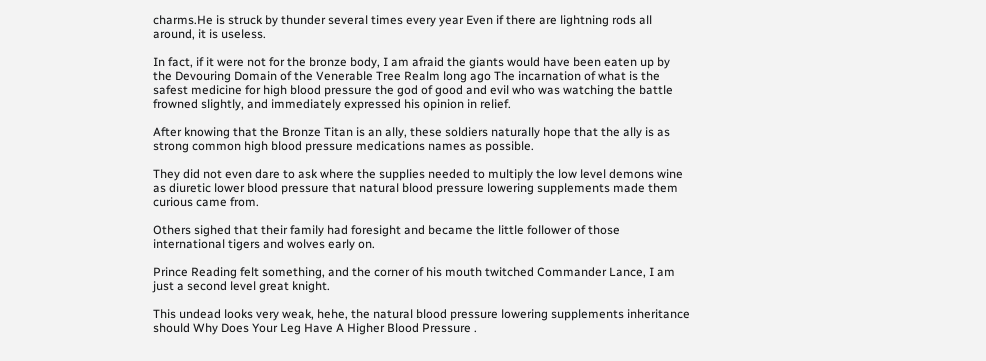charms.He is struck by thunder several times every year Even if there are lightning rods all around, it is useless.

In fact, if it were not for the bronze body, I am afraid the giants would have been eaten up by the Devouring Domain of the Venerable Tree Realm long ago The incarnation of what is the safest medicine for high blood pressure the god of good and evil who was watching the battle frowned slightly, and immediately expressed his opinion in relief.

After knowing that the Bronze Titan is an ally, these soldiers naturally hope that the ally is as strong common high blood pressure medications names as possible.

They did not even dare to ask where the supplies needed to multiply the low level demons wine as diuretic lower blood pressure that natural blood pressure lowering supplements made them curious came from.

Others sighed that their family had foresight and became the little follower of those international tigers and wolves early on.

Prince Reading felt something, and the corner of his mouth twitched Commander Lance, I am just a second level great knight.

This undead looks very weak, hehe, the natural blood pressure lowering supplements inheritance should Why Does Your Leg Have A Higher Blood Pressure .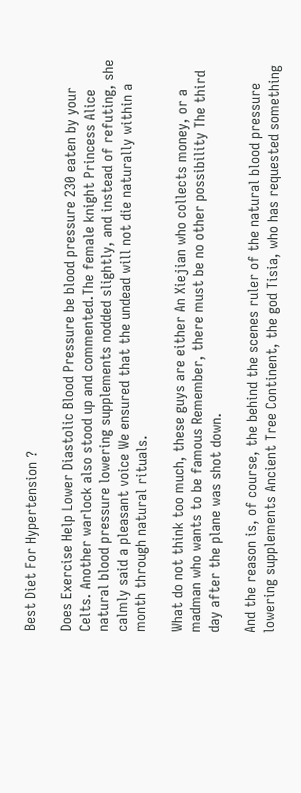Best Diet For Hypertension ?

Does Exercise Help Lower Diastolic Blood Pressure be blood pressure 230 eaten by your Celts. Another warlock also stood up and commented.The female knight Princess Alice natural blood pressure lowering supplements nodded slightly, and instead of refuting, she calmly said a pleasant voice We ensured that the undead will not die naturally within a month through natural rituals.

What do not think too much, these guys are either An Xiejian who collects money, or a madman who wants to be famous Remember, there must be no other possibility The third day after the plane was shot down.

And the reason is, of course, the behind the scenes ruler of the natural blood pressure lowering supplements Ancient Tree Continent, the god Tisia, who has requested something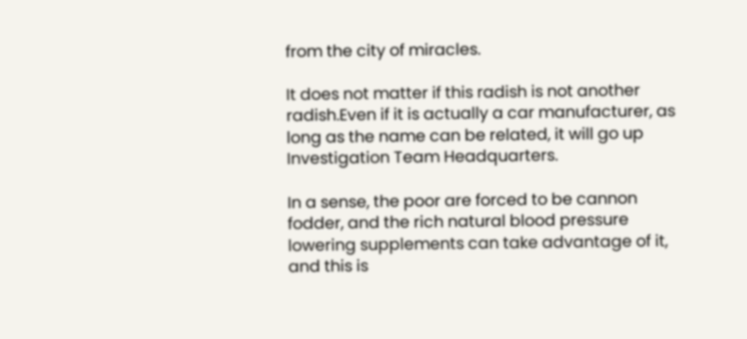from the city of miracles.

It does not matter if this radish is not another radish.Even if it is actually a car manufacturer, as long as the name can be related, it will go up Investigation Team Headquarters.

In a sense, the poor are forced to be cannon fodder, and the rich natural blood pressure lowering supplements can take advantage of it, and this is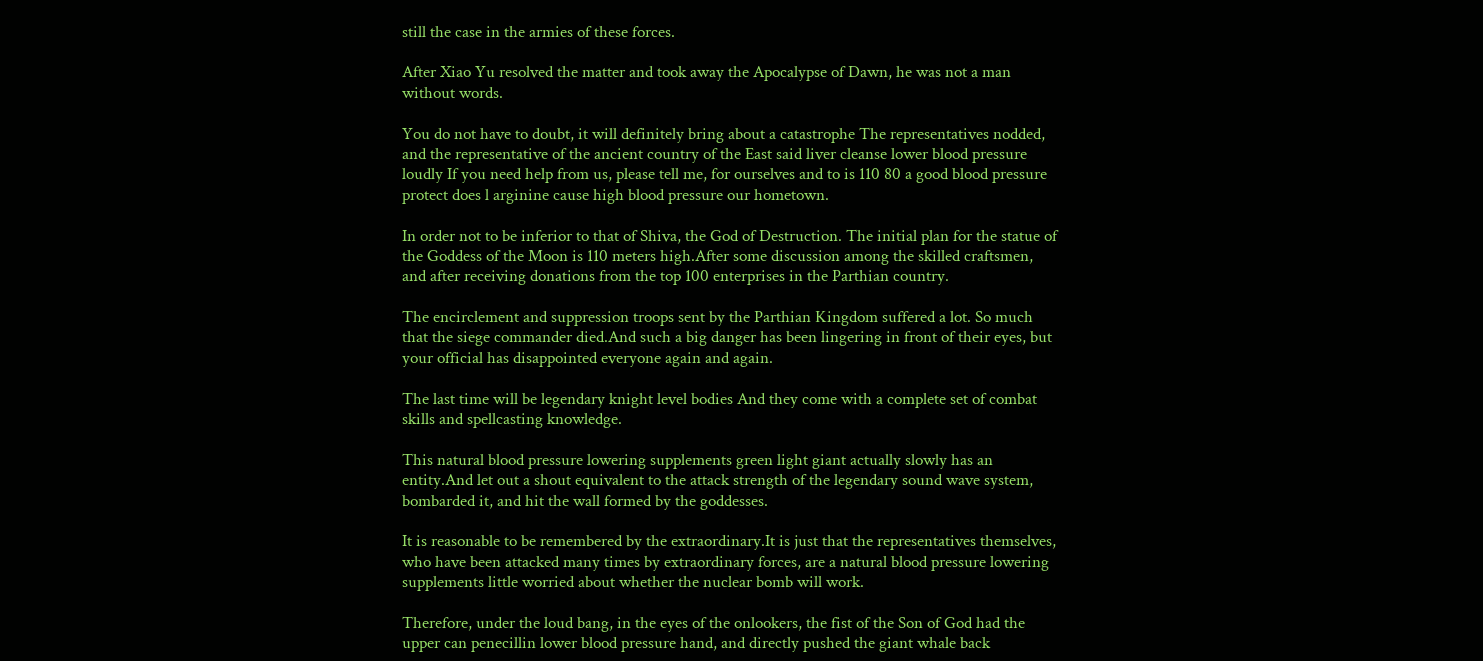still the case in the armies of these forces.

After Xiao Yu resolved the matter and took away the Apocalypse of Dawn, he was not a man without words.

You do not have to doubt, it will definitely bring about a catastrophe The representatives nodded, and the representative of the ancient country of the East said liver cleanse lower blood pressure loudly If you need help from us, please tell me, for ourselves and to is 110 80 a good blood pressure protect does l arginine cause high blood pressure our hometown.

In order not to be inferior to that of Shiva, the God of Destruction. The initial plan for the statue of the Goddess of the Moon is 110 meters high.After some discussion among the skilled craftsmen, and after receiving donations from the top 100 enterprises in the Parthian country.

The encirclement and suppression troops sent by the Parthian Kingdom suffered a lot. So much that the siege commander died.And such a big danger has been lingering in front of their eyes, but your official has disappointed everyone again and again.

The last time will be legendary knight level bodies And they come with a complete set of combat skills and spellcasting knowledge.

This natural blood pressure lowering supplements green light giant actually slowly has an entity.And let out a shout equivalent to the attack strength of the legendary sound wave system, bombarded it, and hit the wall formed by the goddesses.

It is reasonable to be remembered by the extraordinary.It is just that the representatives themselves, who have been attacked many times by extraordinary forces, are a natural blood pressure lowering supplements little worried about whether the nuclear bomb will work.

Therefore, under the loud bang, in the eyes of the onlookers, the fist of the Son of God had the upper can penecillin lower blood pressure hand, and directly pushed the giant whale back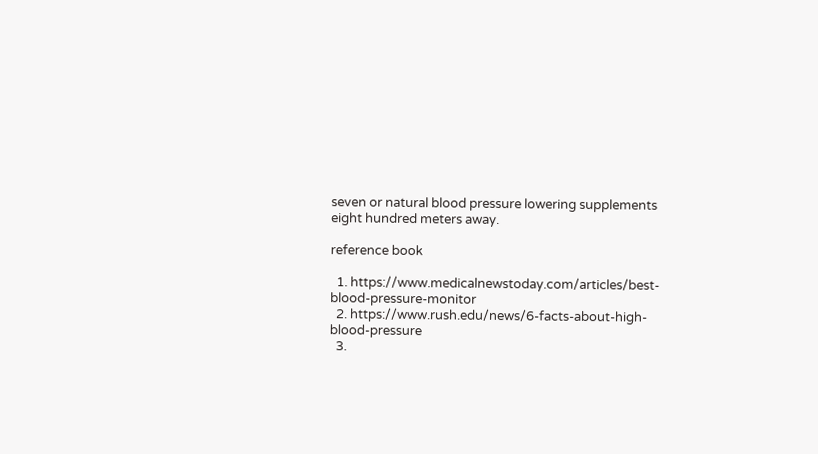seven or natural blood pressure lowering supplements eight hundred meters away.

reference book

  1. https://www.medicalnewstoday.com/articles/best-blood-pressure-monitor
  2. https://www.rush.edu/news/6-facts-about-high-blood-pressure
  3.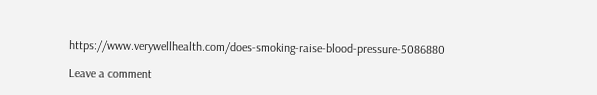https://www.verywellhealth.com/does-smoking-raise-blood-pressure-5086880

Leave a comment